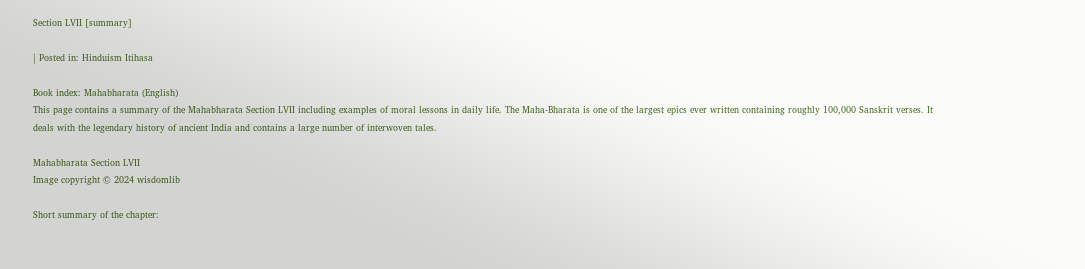Section LVII [summary]

| Posted in: Hinduism Itihasa

Book index: Mahabharata (English)
This page contains a summary of the Mahabharata Section LVII including examples of moral lessons in daily life. The Maha-Bharata is one of the largest epics ever written containing roughly 100,000 Sanskrit verses. It deals with the legendary history of ancient India and contains a large number of interwoven tales.

Mahabharata Section LVII
Image copyright © 2024 wisdomlib

Short summary of the chapter: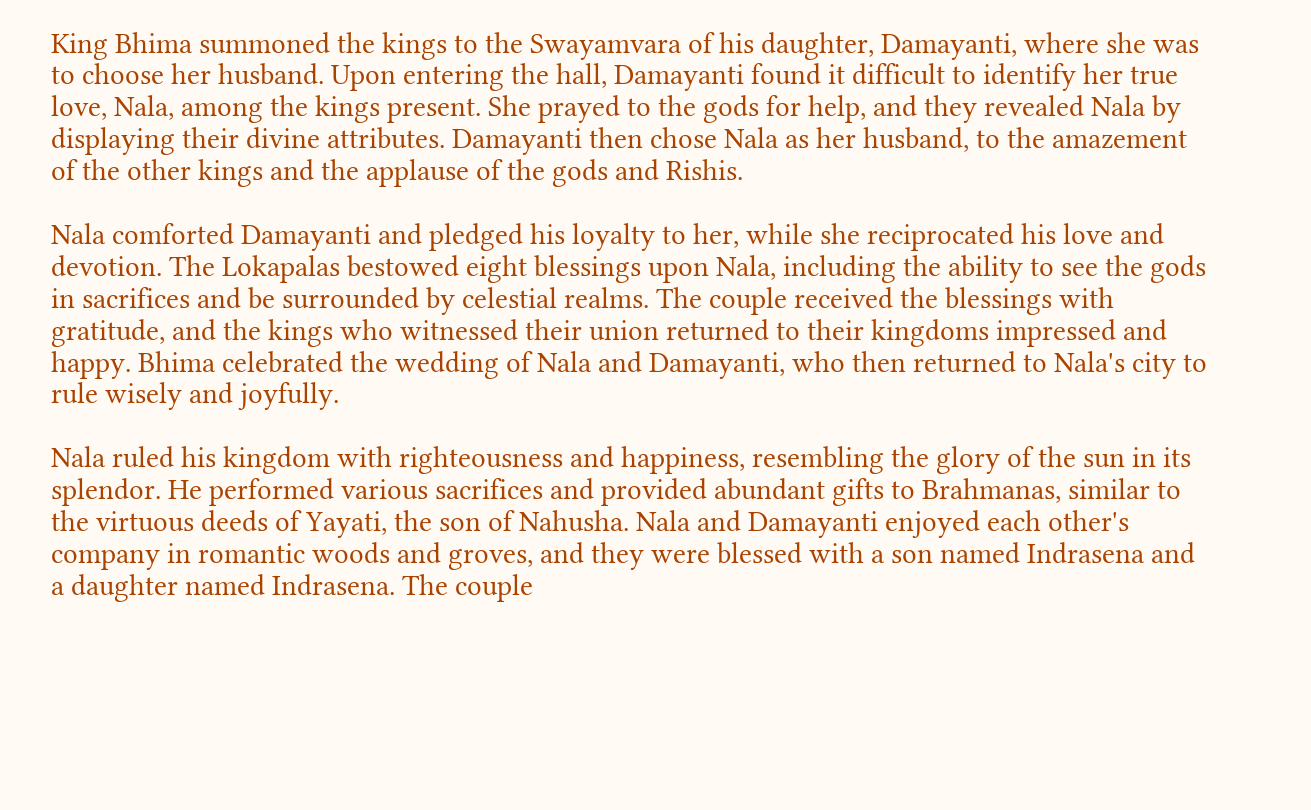King Bhima summoned the kings to the Swayamvara of his daughter, Damayanti, where she was to choose her husband. Upon entering the hall, Damayanti found it difficult to identify her true love, Nala, among the kings present. She prayed to the gods for help, and they revealed Nala by displaying their divine attributes. Damayanti then chose Nala as her husband, to the amazement of the other kings and the applause of the gods and Rishis.

Nala comforted Damayanti and pledged his loyalty to her, while she reciprocated his love and devotion. The Lokapalas bestowed eight blessings upon Nala, including the ability to see the gods in sacrifices and be surrounded by celestial realms. The couple received the blessings with gratitude, and the kings who witnessed their union returned to their kingdoms impressed and happy. Bhima celebrated the wedding of Nala and Damayanti, who then returned to Nala's city to rule wisely and joyfully.

Nala ruled his kingdom with righteousness and happiness, resembling the glory of the sun in its splendor. He performed various sacrifices and provided abundant gifts to Brahmanas, similar to the virtuous deeds of Yayati, the son of Nahusha. Nala and Damayanti enjoyed each other's company in romantic woods and groves, and they were blessed with a son named Indrasena and a daughter named Indrasena. The couple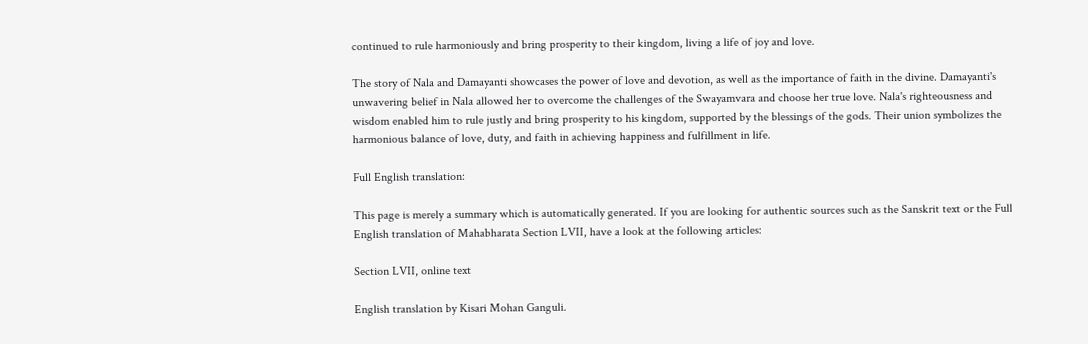continued to rule harmoniously and bring prosperity to their kingdom, living a life of joy and love.

The story of Nala and Damayanti showcases the power of love and devotion, as well as the importance of faith in the divine. Damayanti's unwavering belief in Nala allowed her to overcome the challenges of the Swayamvara and choose her true love. Nala's righteousness and wisdom enabled him to rule justly and bring prosperity to his kingdom, supported by the blessings of the gods. Their union symbolizes the harmonious balance of love, duty, and faith in achieving happiness and fulfillment in life.

Full English translation:

This page is merely a summary which is automatically generated. If you are looking for authentic sources such as the Sanskrit text or the Full English translation of Mahabharata Section LVII, have a look at the following articles:

Section LVII, online text

English translation by Kisari Mohan Ganguli.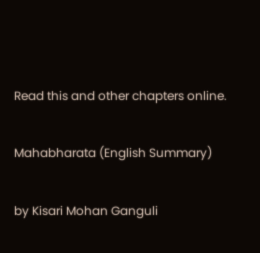Read this and other chapters online.

Mahabharata (English Summary)

by Kisari Mohan Ganguli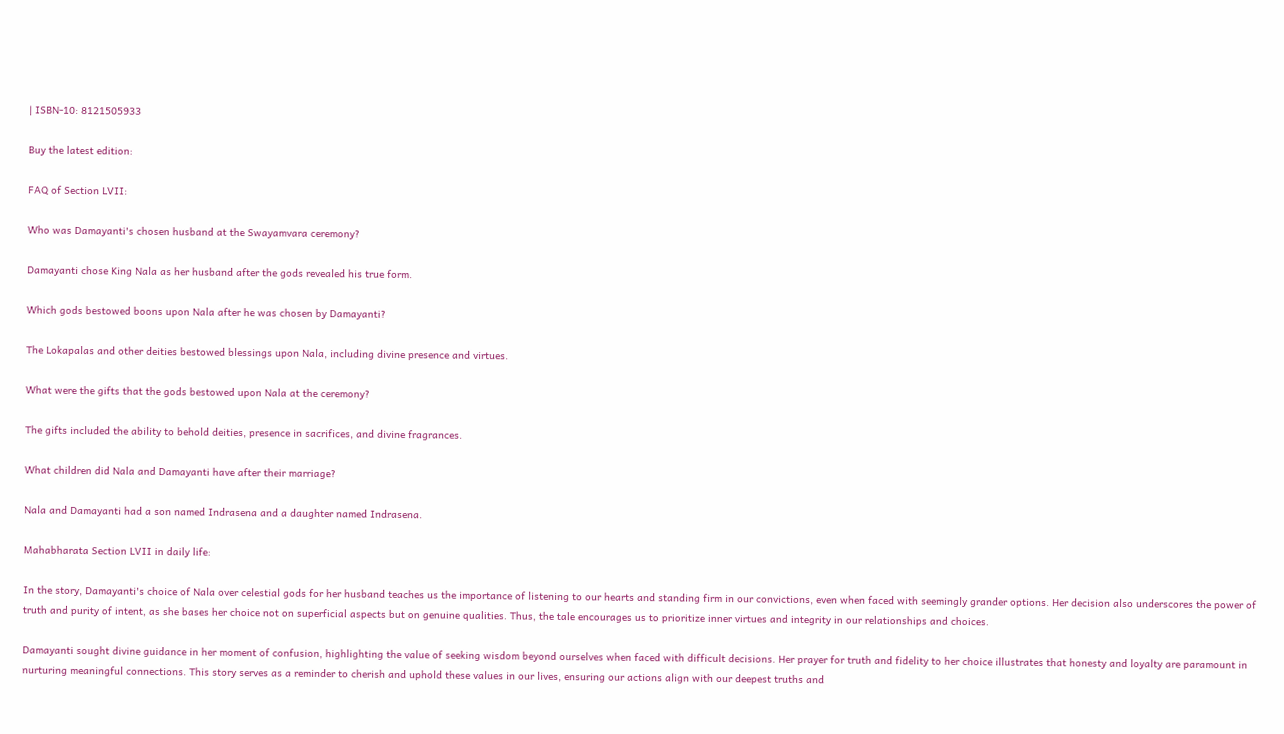| ISBN-10: 8121505933

Buy the latest edition:

FAQ of Section LVII:

Who was Damayanti's chosen husband at the Swayamvara ceremony?

Damayanti chose King Nala as her husband after the gods revealed his true form.

Which gods bestowed boons upon Nala after he was chosen by Damayanti?

The Lokapalas and other deities bestowed blessings upon Nala, including divine presence and virtues.

What were the gifts that the gods bestowed upon Nala at the ceremony?

The gifts included the ability to behold deities, presence in sacrifices, and divine fragrances.

What children did Nala and Damayanti have after their marriage?

Nala and Damayanti had a son named Indrasena and a daughter named Indrasena.

Mahabharata Section LVII in daily life:

In the story, Damayanti's choice of Nala over celestial gods for her husband teaches us the importance of listening to our hearts and standing firm in our convictions, even when faced with seemingly grander options. Her decision also underscores the power of truth and purity of intent, as she bases her choice not on superficial aspects but on genuine qualities. Thus, the tale encourages us to prioritize inner virtues and integrity in our relationships and choices.

Damayanti sought divine guidance in her moment of confusion, highlighting the value of seeking wisdom beyond ourselves when faced with difficult decisions. Her prayer for truth and fidelity to her choice illustrates that honesty and loyalty are paramount in nurturing meaningful connections. This story serves as a reminder to cherish and uphold these values in our lives, ensuring our actions align with our deepest truths and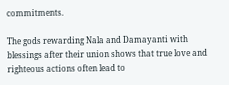commitments.

The gods rewarding Nala and Damayanti with blessings after their union shows that true love and righteous actions often lead to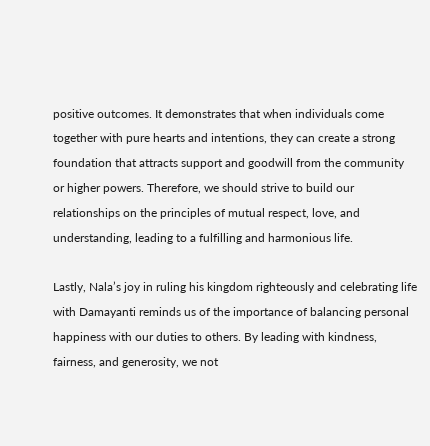positive outcomes. It demonstrates that when individuals come together with pure hearts and intentions, they can create a strong foundation that attracts support and goodwill from the community or higher powers. Therefore, we should strive to build our relationships on the principles of mutual respect, love, and understanding, leading to a fulfilling and harmonious life.

Lastly, Nala’s joy in ruling his kingdom righteously and celebrating life with Damayanti reminds us of the importance of balancing personal happiness with our duties to others. By leading with kindness, fairness, and generosity, we not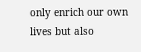only enrich our own lives but also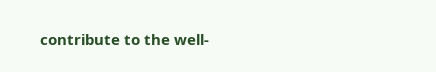contribute to the well-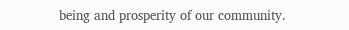being and prosperity of our community.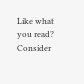Like what you read? Consider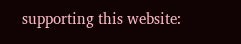supporting this website: